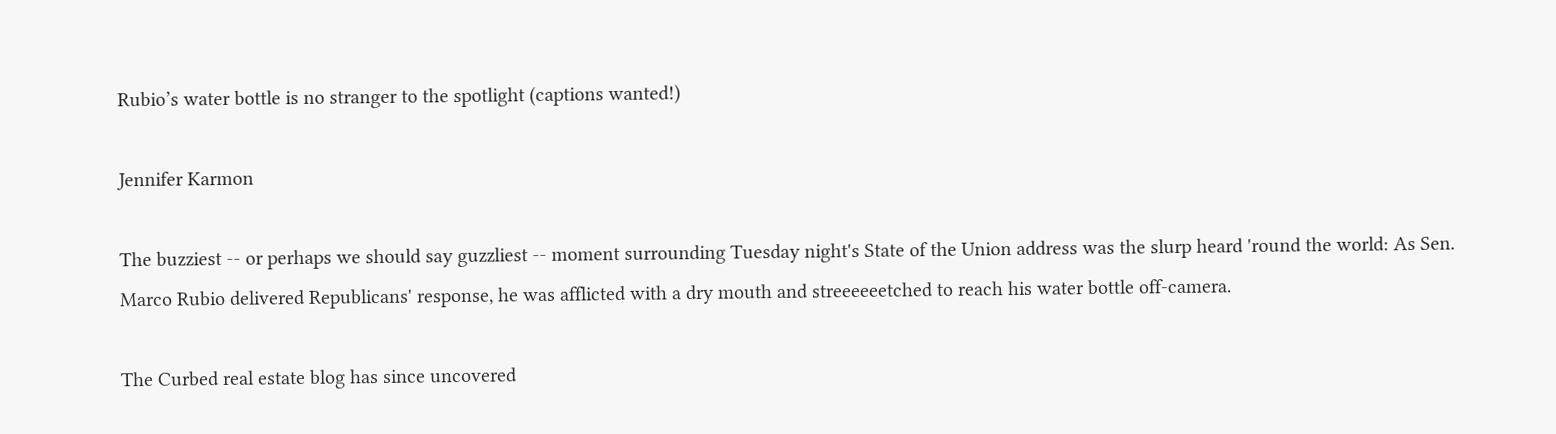Rubio’s water bottle is no stranger to the spotlight (captions wanted!)

Jennifer Karmon

The buzziest -- or perhaps we should say guzzliest -- moment surrounding Tuesday night's State of the Union address was the slurp heard 'round the world: As Sen. Marco Rubio delivered Republicans' response, he was afflicted with a dry mouth and streeeeeetched to reach his water bottle off-camera.

The Curbed real estate blog has since uncovered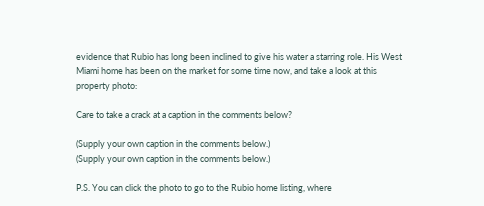evidence that Rubio has long been inclined to give his water a starring role. His West Miami home has been on the market for some time now, and take a look at this property photo:

Care to take a crack at a caption in the comments below?

(Supply your own caption in the comments below.)
(Supply your own caption in the comments below.)

P.S. You can click the photo to go to the Rubio home listing, where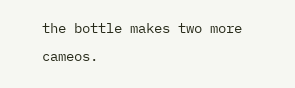the bottle makes two more cameos.